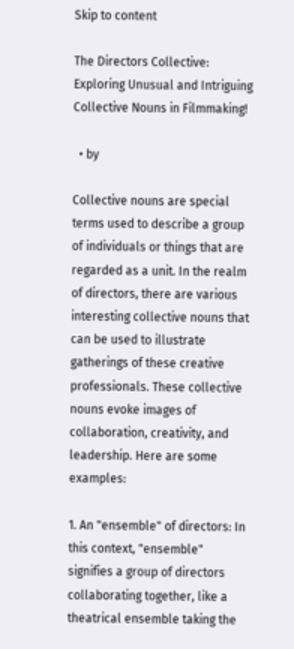Skip to content

The Directors Collective: Exploring Unusual and Intriguing Collective Nouns in Filmmaking!

  • by

Collective nouns are special terms used to describe a group of individuals or things that are regarded as a unit. In the realm of directors, there are various interesting collective nouns that can be used to illustrate gatherings of these creative professionals. These collective nouns evoke images of collaboration, creativity, and leadership. Here are some examples:

1. An "ensemble" of directors: In this context, "ensemble" signifies a group of directors collaborating together, like a theatrical ensemble taking the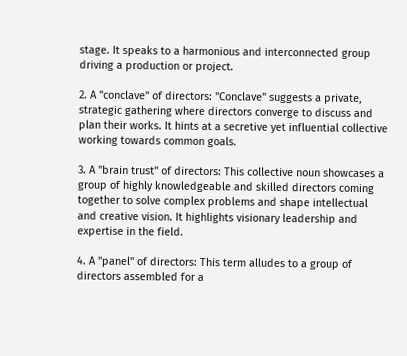stage. It speaks to a harmonious and interconnected group driving a production or project.

2. A "conclave" of directors: "Conclave" suggests a private, strategic gathering where directors converge to discuss and plan their works. It hints at a secretive yet influential collective working towards common goals.

3. A "brain trust" of directors: This collective noun showcases a group of highly knowledgeable and skilled directors coming together to solve complex problems and shape intellectual and creative vision. It highlights visionary leadership and expertise in the field.

4. A "panel" of directors: This term alludes to a group of directors assembled for a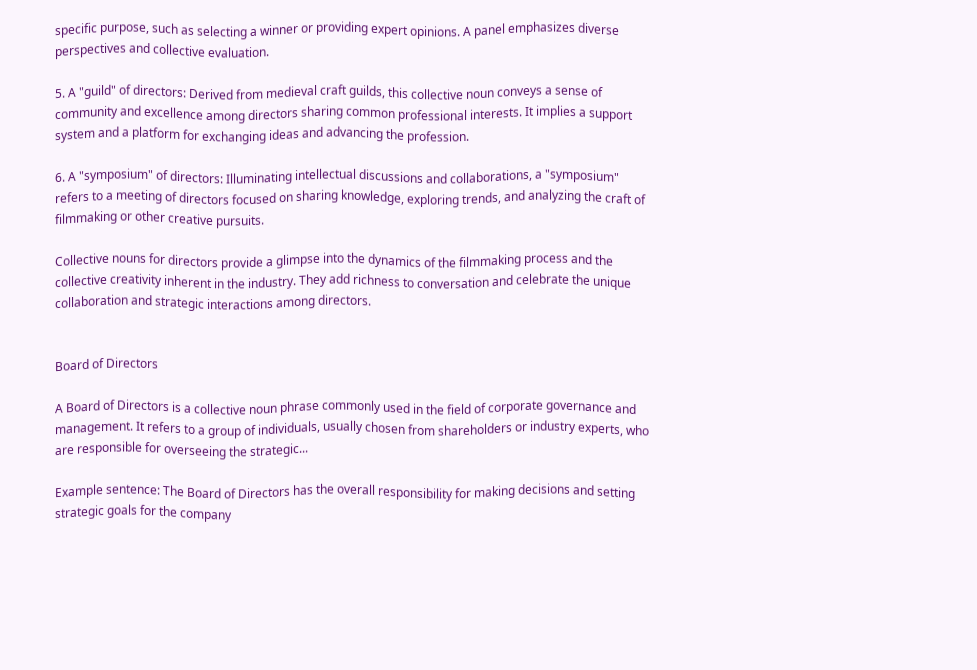specific purpose, such as selecting a winner or providing expert opinions. A panel emphasizes diverse perspectives and collective evaluation.

5. A "guild" of directors: Derived from medieval craft guilds, this collective noun conveys a sense of community and excellence among directors sharing common professional interests. It implies a support system and a platform for exchanging ideas and advancing the profession.

6. A "symposium" of directors: Illuminating intellectual discussions and collaborations, a "symposium" refers to a meeting of directors focused on sharing knowledge, exploring trends, and analyzing the craft of filmmaking or other creative pursuits.

Collective nouns for directors provide a glimpse into the dynamics of the filmmaking process and the collective creativity inherent in the industry. They add richness to conversation and celebrate the unique collaboration and strategic interactions among directors.


Board of Directors

A Board of Directors is a collective noun phrase commonly used in the field of corporate governance and management. It refers to a group of individuals, usually chosen from shareholders or industry experts, who are responsible for overseeing the strategic...

Example sentence: The Board of Directors has the overall responsibility for making decisions and setting strategic goals for the company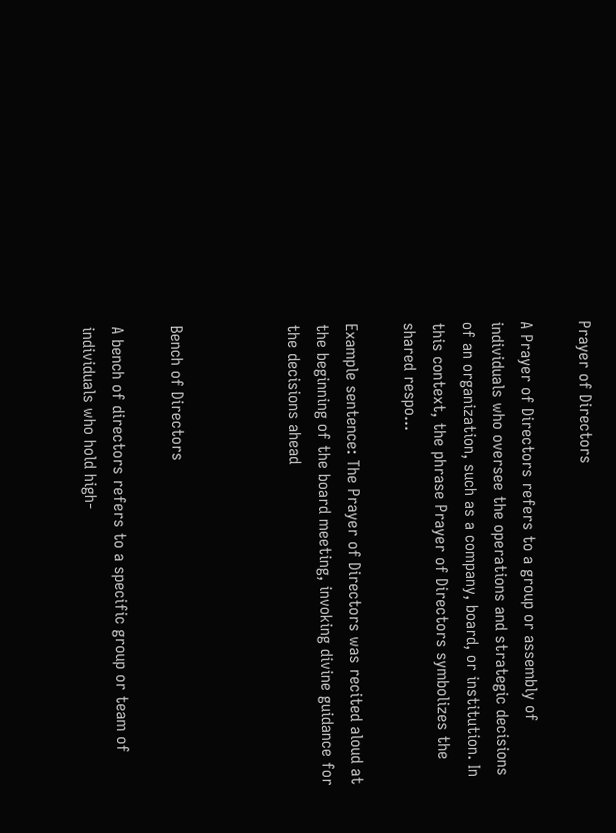Prayer of Directors

A Prayer of Directors refers to a group or assembly of individuals who oversee the operations and strategic decisions of an organization, such as a company, board, or institution. In this context, the phrase Prayer of Directors symbolizes the shared respo...

Example sentence: The Prayer of Directors was recited aloud at the beginning of the board meeting, invoking divine guidance for the decisions ahead



Bench of Directors

A bench of directors refers to a specific group or team of individuals who hold high-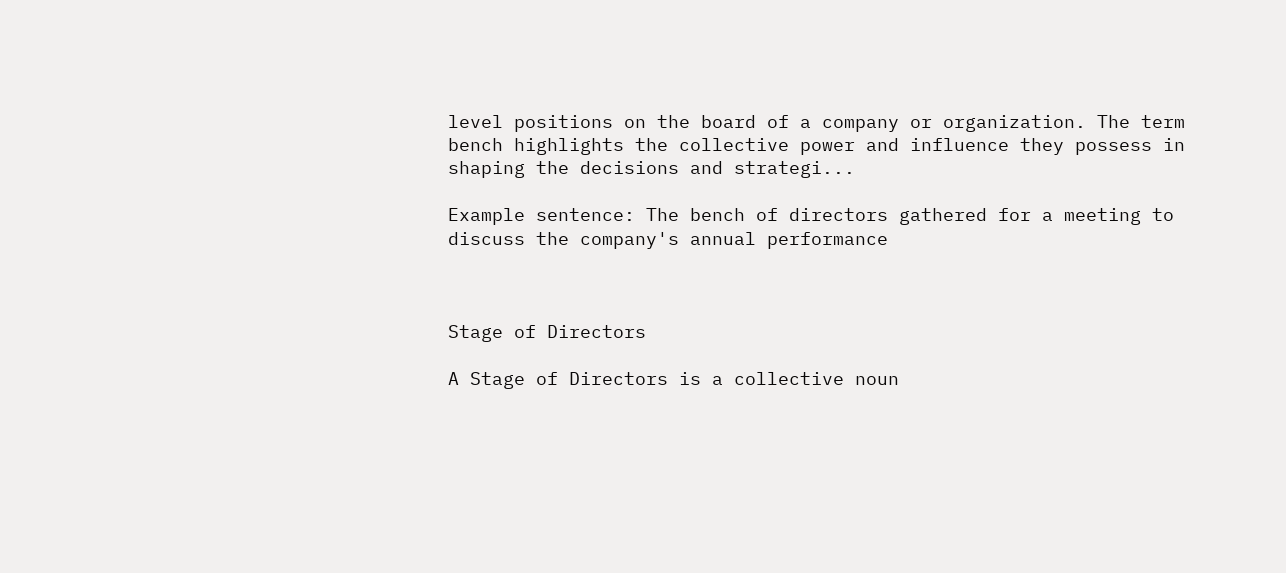level positions on the board of a company or organization. The term bench highlights the collective power and influence they possess in shaping the decisions and strategi...

Example sentence: The bench of directors gathered for a meeting to discuss the company's annual performance



Stage of Directors

A Stage of Directors is a collective noun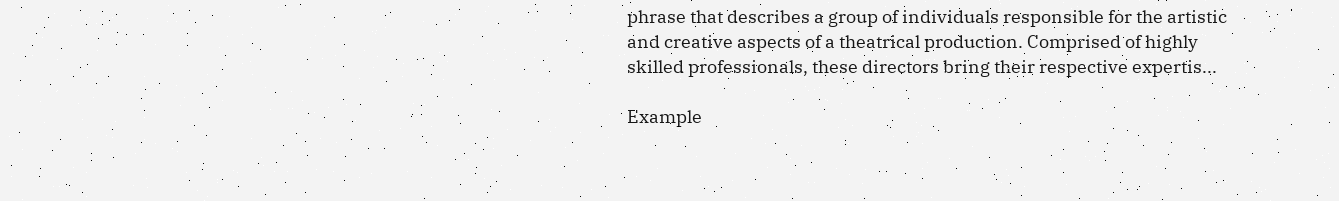phrase that describes a group of individuals responsible for the artistic and creative aspects of a theatrical production. Comprised of highly skilled professionals, these directors bring their respective expertis...

Example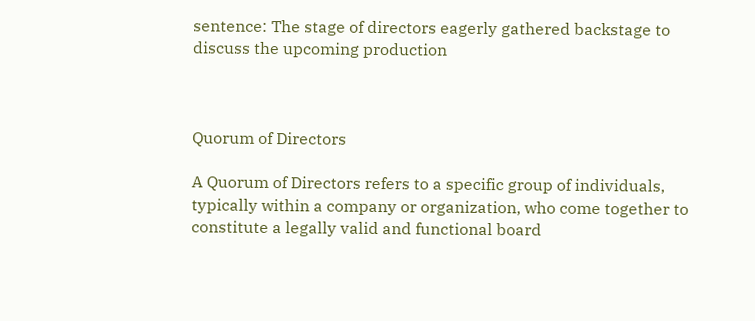sentence: The stage of directors eagerly gathered backstage to discuss the upcoming production



Quorum of Directors

A Quorum of Directors refers to a specific group of individuals, typically within a company or organization, who come together to constitute a legally valid and functional board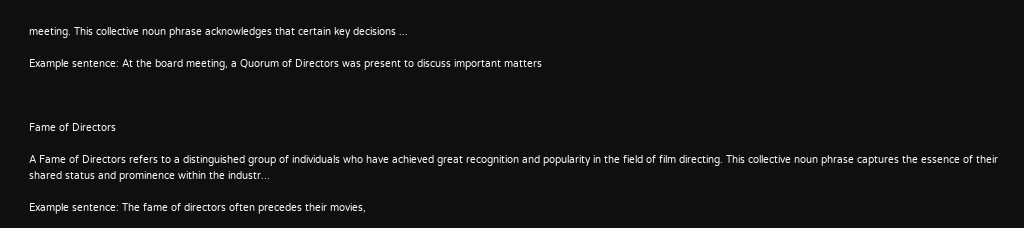meeting. This collective noun phrase acknowledges that certain key decisions ...

Example sentence: At the board meeting, a Quorum of Directors was present to discuss important matters



Fame of Directors

A Fame of Directors refers to a distinguished group of individuals who have achieved great recognition and popularity in the field of film directing. This collective noun phrase captures the essence of their shared status and prominence within the industr...

Example sentence: The fame of directors often precedes their movies,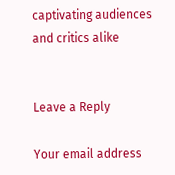captivating audiences and critics alike


Leave a Reply

Your email address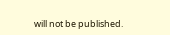will not be published.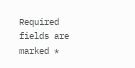Required fields are marked *